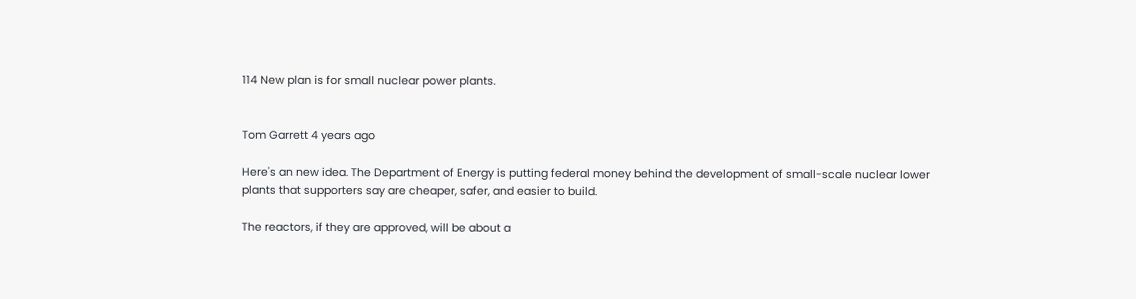114 New plan is for small nuclear power plants.


Tom Garrett 4 years ago

Here's an new idea. The Department of Energy is putting federal money behind the development of small-scale nuclear lower plants that supporters say are cheaper, safer, and easier to build.

The reactors, if they are approved, will be about a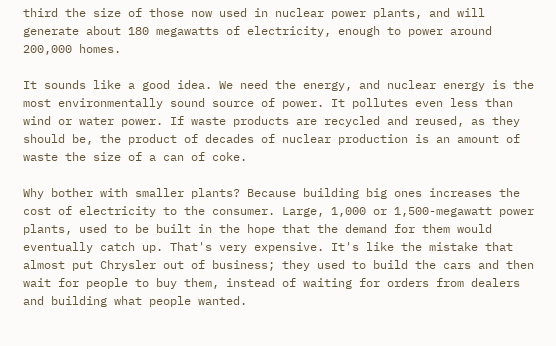third the size of those now used in nuclear power plants, and will generate about 180 megawatts of electricity, enough to power around 200,000 homes.

It sounds like a good idea. We need the energy, and nuclear energy is the most environmentally sound source of power. It pollutes even less than wind or water power. If waste products are recycled and reused, as they should be, the product of decades of nuclear production is an amount of waste the size of a can of coke.

Why bother with smaller plants? Because building big ones increases the cost of electricity to the consumer. Large, 1,000 or 1,500-megawatt power plants, used to be built in the hope that the demand for them would eventually catch up. That's very expensive. It's like the mistake that almost put Chrysler out of business; they used to build the cars and then wait for people to buy them, instead of waiting for orders from dealers and building what people wanted.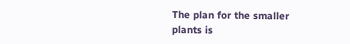The plan for the smaller plants is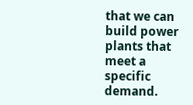that we can build power plants that meet a specific demand.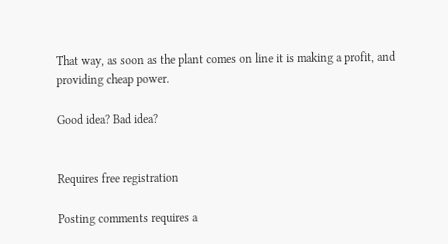That way, as soon as the plant comes on line it is making a profit, and providing cheap power.

Good idea? Bad idea?


Requires free registration

Posting comments requires a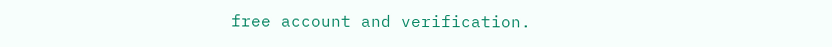free account and verification.